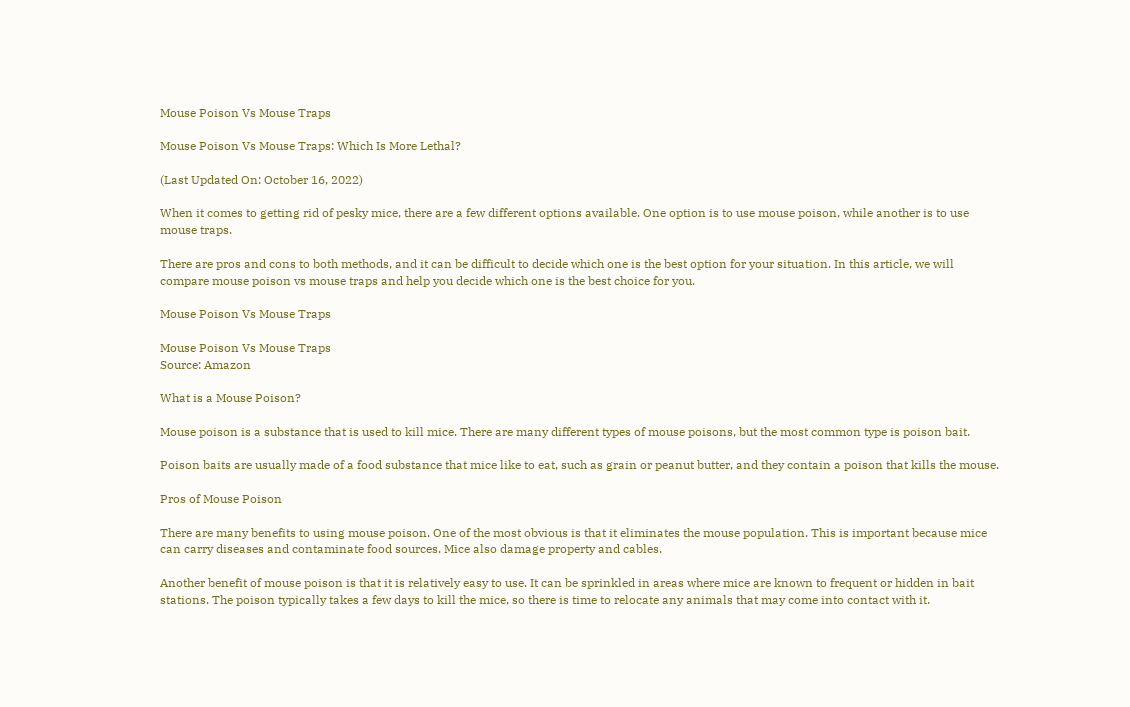Mouse Poison Vs Mouse Traps

Mouse Poison Vs Mouse Traps: Which Is More Lethal?

(Last Updated On: October 16, 2022)

When it comes to getting rid of pesky mice, there are a few different options available. One option is to use mouse poison, while another is to use mouse traps.

There are pros and cons to both methods, and it can be difficult to decide which one is the best option for your situation. In this article, we will compare mouse poison vs mouse traps and help you decide which one is the best choice for you.

Mouse Poison Vs Mouse Traps

Mouse Poison Vs Mouse Traps
Source: Amazon

What is a Mouse Poison?

Mouse poison is a substance that is used to kill mice. There are many different types of mouse poisons, but the most common type is poison bait.

Poison baits are usually made of a food substance that mice like to eat, such as grain or peanut butter, and they contain a poison that kills the mouse.

Pros of Mouse Poison

There are many benefits to using mouse poison. One of the most obvious is that it eliminates the mouse population. This is important because mice can carry diseases and contaminate food sources. Mice also damage property and cables.

Another benefit of mouse poison is that it is relatively easy to use. It can be sprinkled in areas where mice are known to frequent or hidden in bait stations. The poison typically takes a few days to kill the mice, so there is time to relocate any animals that may come into contact with it.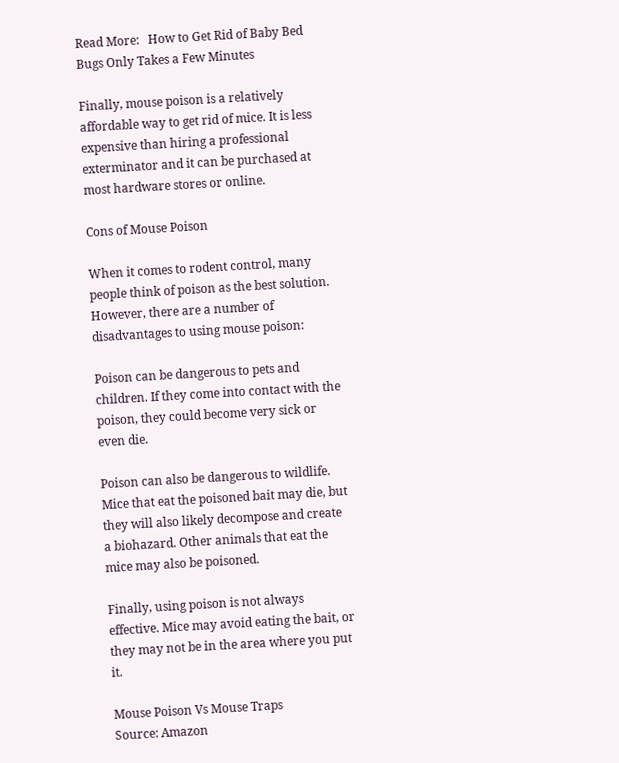Read More:   How to Get Rid of Baby Bed Bugs Only Takes a Few Minutes

Finally, mouse poison is a relatively affordable way to get rid of mice. It is less expensive than hiring a professional exterminator and it can be purchased at most hardware stores or online.

Cons of Mouse Poison

When it comes to rodent control, many people think of poison as the best solution. However, there are a number of disadvantages to using mouse poison:

Poison can be dangerous to pets and children. If they come into contact with the poison, they could become very sick or even die.

Poison can also be dangerous to wildlife. Mice that eat the poisoned bait may die, but they will also likely decompose and create a biohazard. Other animals that eat the mice may also be poisoned.

Finally, using poison is not always effective. Mice may avoid eating the bait, or they may not be in the area where you put it.

Mouse Poison Vs Mouse Traps
Source: Amazon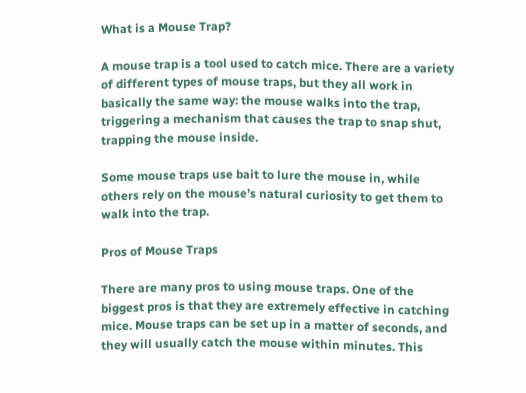What is a Mouse Trap?

A mouse trap is a tool used to catch mice. There are a variety of different types of mouse traps, but they all work in basically the same way: the mouse walks into the trap, triggering a mechanism that causes the trap to snap shut, trapping the mouse inside.

Some mouse traps use bait to lure the mouse in, while others rely on the mouse’s natural curiosity to get them to walk into the trap.

Pros of Mouse Traps

There are many pros to using mouse traps. One of the biggest pros is that they are extremely effective in catching mice. Mouse traps can be set up in a matter of seconds, and they will usually catch the mouse within minutes. This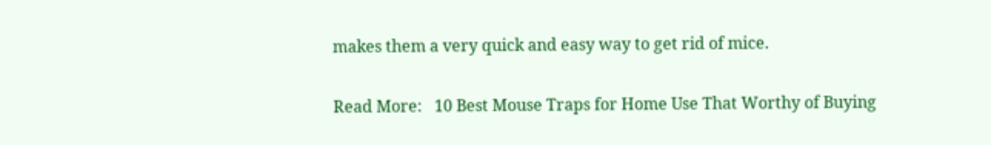makes them a very quick and easy way to get rid of mice.

Read More:   10 Best Mouse Traps for Home Use That Worthy of Buying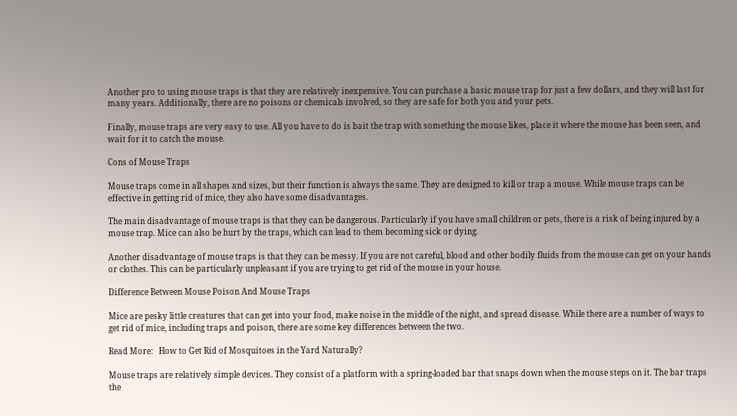Another pro to using mouse traps is that they are relatively inexpensive. You can purchase a basic mouse trap for just a few dollars, and they will last for many years. Additionally, there are no poisons or chemicals involved, so they are safe for both you and your pets.

Finally, mouse traps are very easy to use. All you have to do is bait the trap with something the mouse likes, place it where the mouse has been seen, and wait for it to catch the mouse.

Cons of Mouse Traps

Mouse traps come in all shapes and sizes, but their function is always the same. They are designed to kill or trap a mouse. While mouse traps can be effective in getting rid of mice, they also have some disadvantages.

The main disadvantage of mouse traps is that they can be dangerous. Particularly if you have small children or pets, there is a risk of being injured by a mouse trap. Mice can also be hurt by the traps, which can lead to them becoming sick or dying.

Another disadvantage of mouse traps is that they can be messy. If you are not careful, blood and other bodily fluids from the mouse can get on your hands or clothes. This can be particularly unpleasant if you are trying to get rid of the mouse in your house.

Difference Between Mouse Poison And Mouse Traps

Mice are pesky little creatures that can get into your food, make noise in the middle of the night, and spread disease. While there are a number of ways to get rid of mice, including traps and poison, there are some key differences between the two.

Read More:   How to Get Rid of Mosquitoes in the Yard Naturally?

Mouse traps are relatively simple devices. They consist of a platform with a spring-loaded bar that snaps down when the mouse steps on it. The bar traps the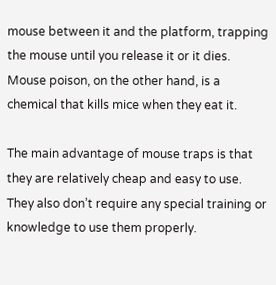mouse between it and the platform, trapping the mouse until you release it or it dies. Mouse poison, on the other hand, is a chemical that kills mice when they eat it.

The main advantage of mouse traps is that they are relatively cheap and easy to use. They also don’t require any special training or knowledge to use them properly.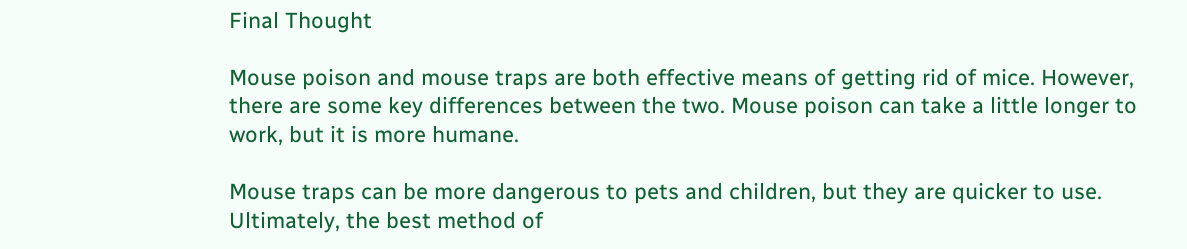Final Thought

Mouse poison and mouse traps are both effective means of getting rid of mice. However, there are some key differences between the two. Mouse poison can take a little longer to work, but it is more humane.

Mouse traps can be more dangerous to pets and children, but they are quicker to use. Ultimately, the best method of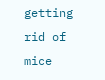getting rid of mice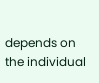depends on the individual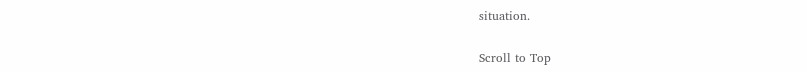situation.

Scroll to Top